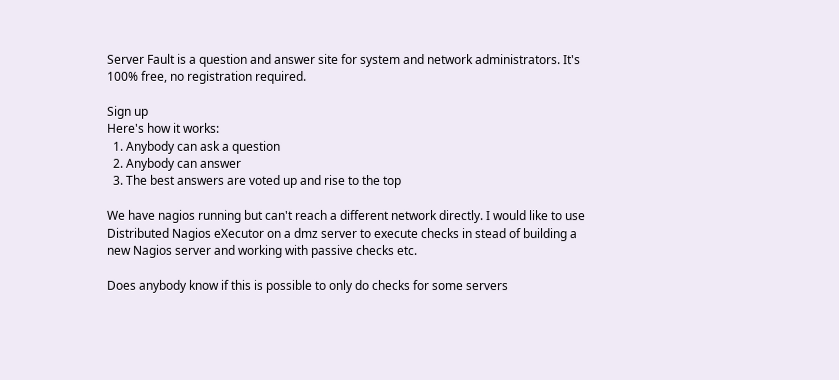Server Fault is a question and answer site for system and network administrators. It's 100% free, no registration required.

Sign up
Here's how it works:
  1. Anybody can ask a question
  2. Anybody can answer
  3. The best answers are voted up and rise to the top

We have nagios running but can't reach a different network directly. I would like to use Distributed Nagios eXecutor on a dmz server to execute checks in stead of building a new Nagios server and working with passive checks etc.

Does anybody know if this is possible to only do checks for some servers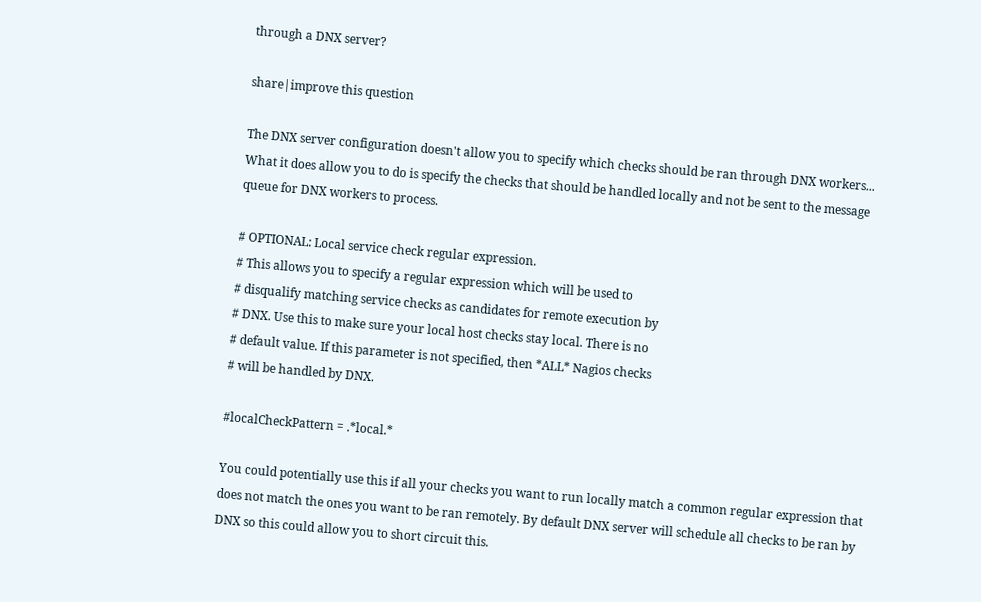through a DNX server?

share|improve this question

The DNX server configuration doesn't allow you to specify which checks should be ran through DNX workers... What it does allow you to do is specify the checks that should be handled locally and not be sent to the message queue for DNX workers to process.

# OPTIONAL: Local service check regular expression.
# This allows you to specify a regular expression which will be used to
# disqualify matching service checks as candidates for remote execution by
# DNX. Use this to make sure your local host checks stay local. There is no
# default value. If this parameter is not specified, then *ALL* Nagios checks
# will be handled by DNX.

#localCheckPattern = .*local.*

You could potentially use this if all your checks you want to run locally match a common regular expression that does not match the ones you want to be ran remotely. By default DNX server will schedule all checks to be ran by DNX so this could allow you to short circuit this.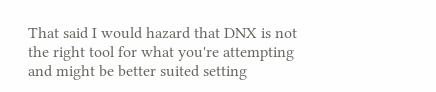That said I would hazard that DNX is not the right tool for what you're attempting and might be better suited setting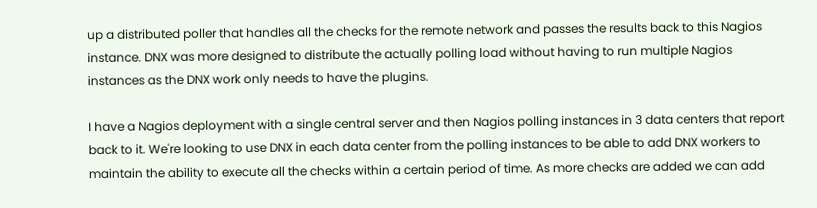up a distributed poller that handles all the checks for the remote network and passes the results back to this Nagios instance. DNX was more designed to distribute the actually polling load without having to run multiple Nagios instances as the DNX work only needs to have the plugins.

I have a Nagios deployment with a single central server and then Nagios polling instances in 3 data centers that report back to it. We're looking to use DNX in each data center from the polling instances to be able to add DNX workers to maintain the ability to execute all the checks within a certain period of time. As more checks are added we can add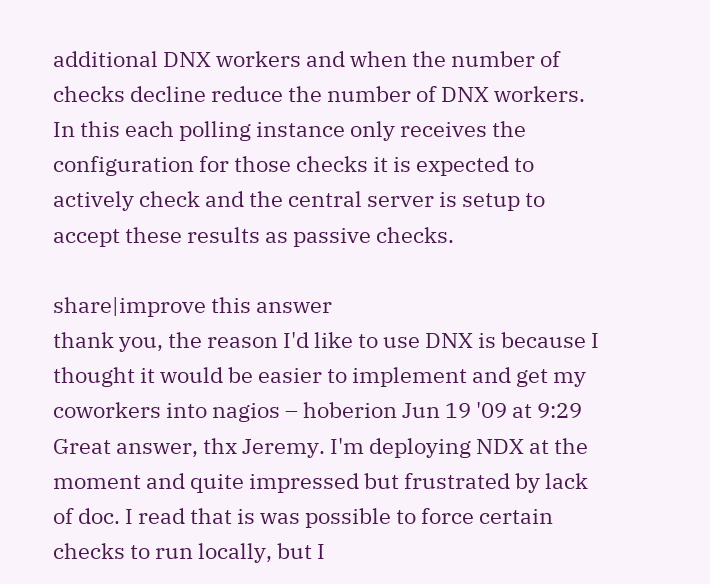additional DNX workers and when the number of checks decline reduce the number of DNX workers. In this each polling instance only receives the configuration for those checks it is expected to actively check and the central server is setup to accept these results as passive checks.

share|improve this answer
thank you, the reason I'd like to use DNX is because I thought it would be easier to implement and get my coworkers into nagios – hoberion Jun 19 '09 at 9:29
Great answer, thx Jeremy. I'm deploying NDX at the moment and quite impressed but frustrated by lack of doc. I read that is was possible to force certain checks to run locally, but I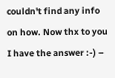couldn't find any info on how. Now thx to you I have the answer :-) –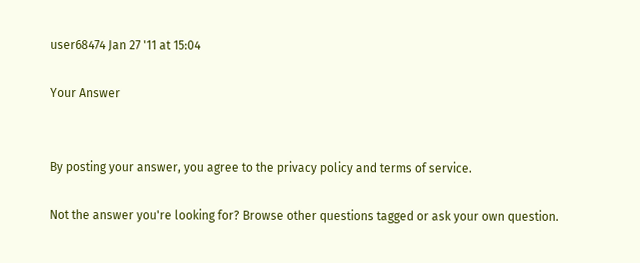user68474 Jan 27 '11 at 15:04

Your Answer


By posting your answer, you agree to the privacy policy and terms of service.

Not the answer you're looking for? Browse other questions tagged or ask your own question.